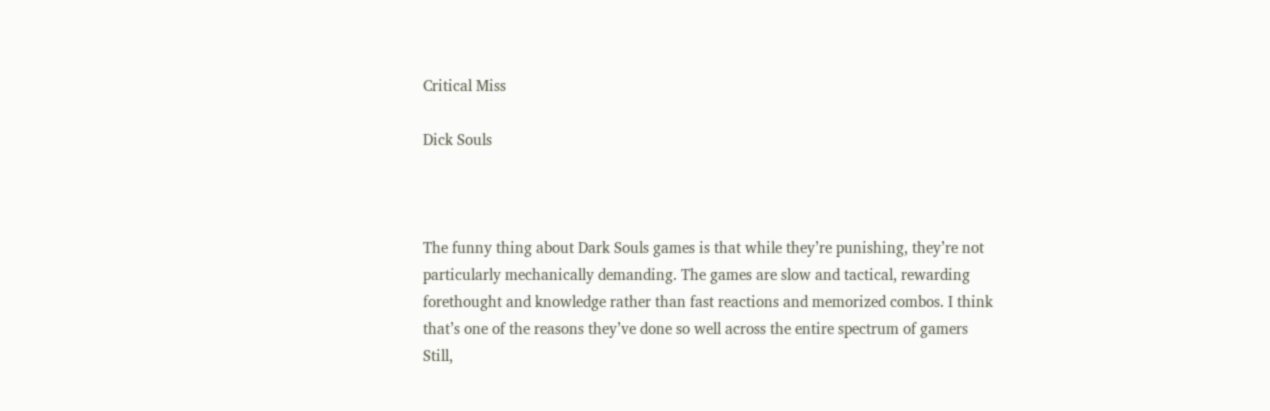Critical Miss

Dick Souls



The funny thing about Dark Souls games is that while they’re punishing, they’re not particularly mechanically demanding. The games are slow and tactical, rewarding forethought and knowledge rather than fast reactions and memorized combos. I think that’s one of the reasons they’ve done so well across the entire spectrum of gamers Still,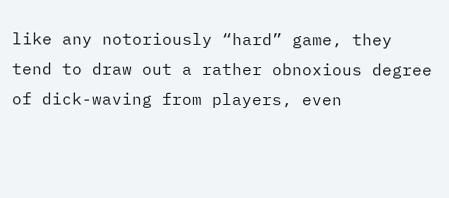like any notoriously “hard” game, they tend to draw out a rather obnoxious degree of dick-waving from players, even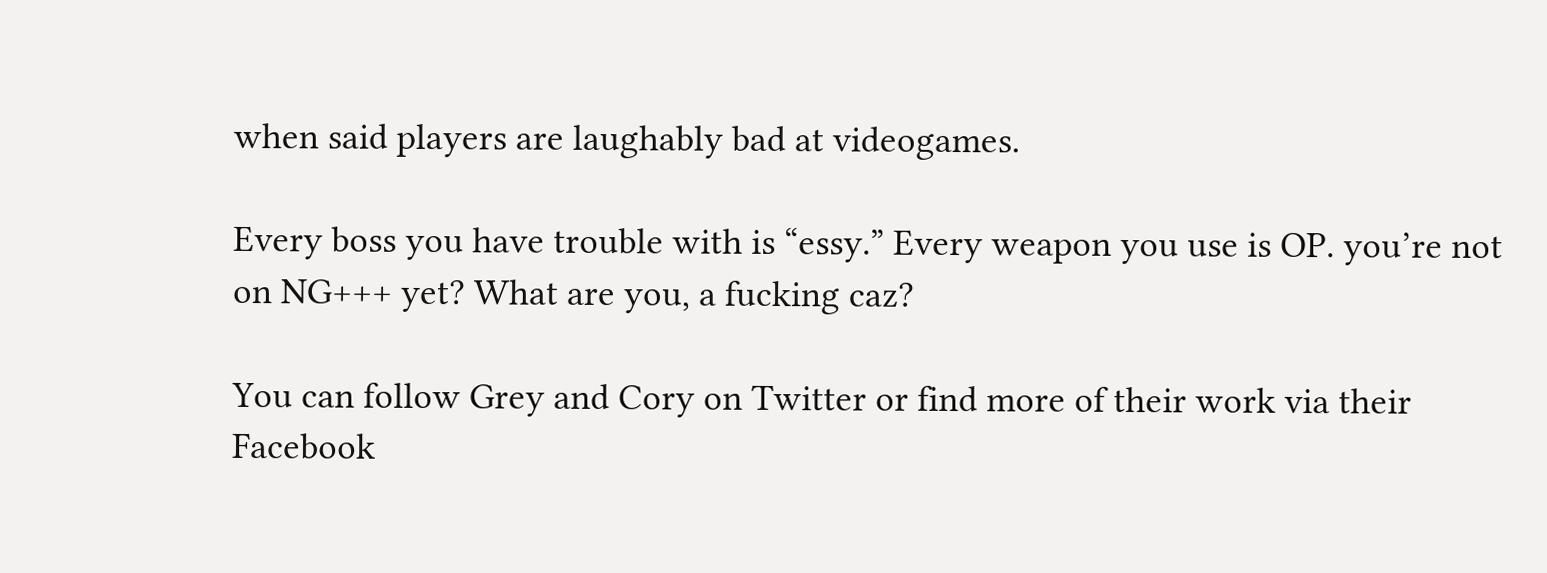when said players are laughably bad at videogames.

Every boss you have trouble with is “essy.” Every weapon you use is OP. you’re not on NG+++ yet? What are you, a fucking caz?

You can follow Grey and Cory on Twitter or find more of their work via their Facebook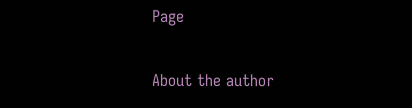Page

About the author